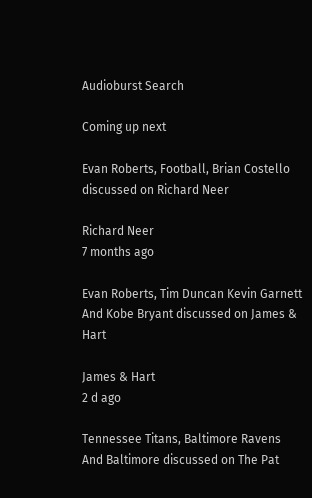Audioburst Search

Coming up next

Evan Roberts, Football, Brian Costello discussed on Richard Neer

Richard Neer
7 months ago

Evan Roberts, Tim Duncan Kevin Garnett And Kobe Bryant discussed on James & Hart

James & Hart
2 d ago

Tennessee Titans, Baltimore Ravens And Baltimore discussed on The Pat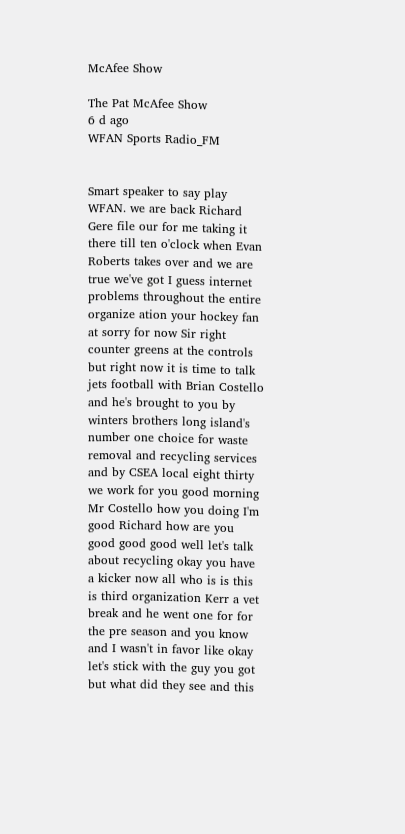McAfee Show

The Pat McAfee Show
6 d ago
WFAN Sports Radio_FM


Smart speaker to say play WFAN. we are back Richard Gere file our for me taking it there till ten o'clock when Evan Roberts takes over and we are true we've got I guess internet problems throughout the entire organize ation your hockey fan at sorry for now Sir right counter greens at the controls but right now it is time to talk jets football with Brian Costello and he's brought to you by winters brothers long island's number one choice for waste removal and recycling services and by CSEA local eight thirty we work for you good morning Mr Costello how you doing I'm good Richard how are you good good good well let's talk about recycling okay you have a kicker now all who is is this is third organization Kerr a vet break and he went one for for the pre season and you know and I wasn't in favor like okay let's stick with the guy you got but what did they see and this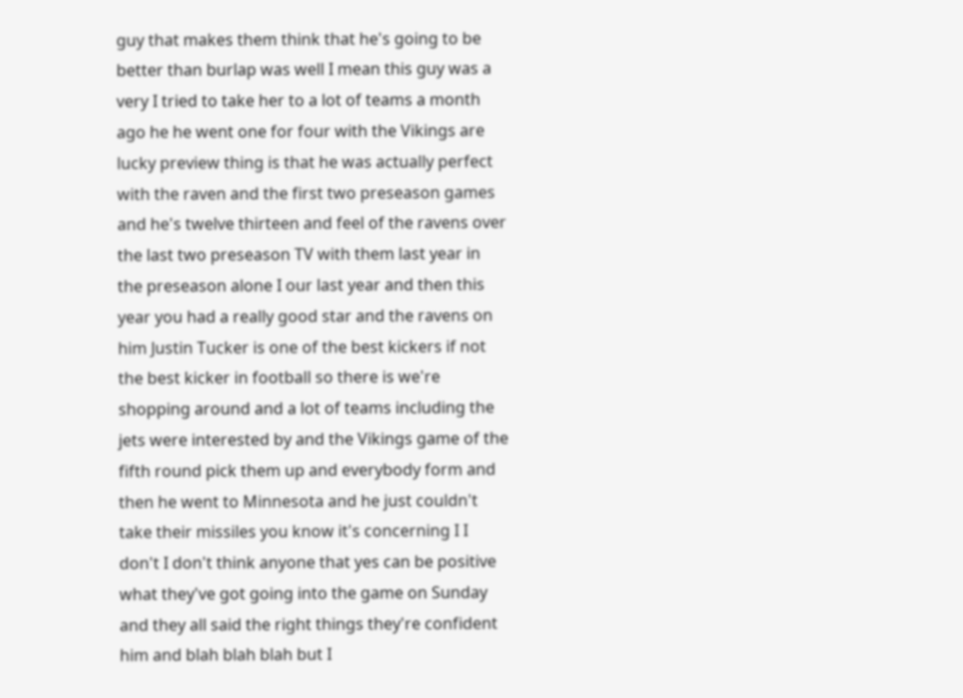guy that makes them think that he's going to be better than burlap was well I mean this guy was a very I tried to take her to a lot of teams a month ago he he went one for four with the Vikings are lucky preview thing is that he was actually perfect with the raven and the first two preseason games and he's twelve thirteen and feel of the ravens over the last two preseason TV with them last year in the preseason alone I our last year and then this year you had a really good star and the ravens on him Justin Tucker is one of the best kickers if not the best kicker in football so there is we're shopping around and a lot of teams including the jets were interested by and the Vikings game of the fifth round pick them up and everybody form and then he went to Minnesota and he just couldn't take their missiles you know it's concerning I I don't I don't think anyone that yes can be positive what they've got going into the game on Sunday and they all said the right things they're confident him and blah blah blah but I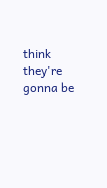think they're gonna be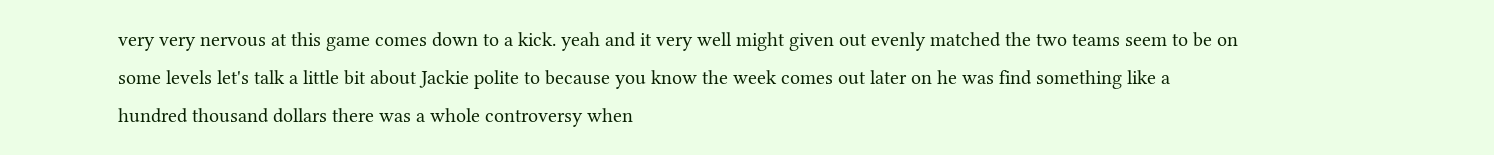very very nervous at this game comes down to a kick. yeah and it very well might given out evenly matched the two teams seem to be on some levels let's talk a little bit about Jackie polite to because you know the week comes out later on he was find something like a hundred thousand dollars there was a whole controversy when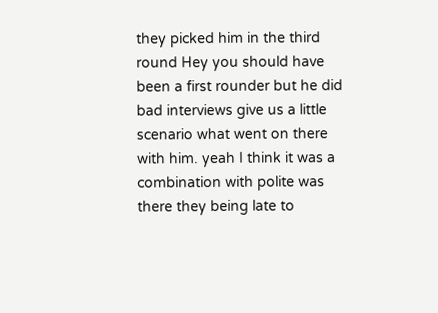they picked him in the third round Hey you should have been a first rounder but he did bad interviews give us a little scenario what went on there with him. yeah I think it was a combination with polite was there they being late to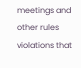meetings and other rules violations that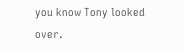you know Tony looked over.